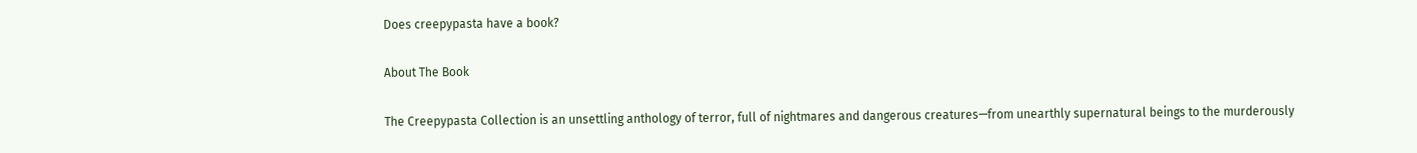Does creepypasta have a book?

About The Book

The Creepypasta Collection is an unsettling anthology of terror, full of nightmares and dangerous creatures—from unearthly supernatural beings to the murderously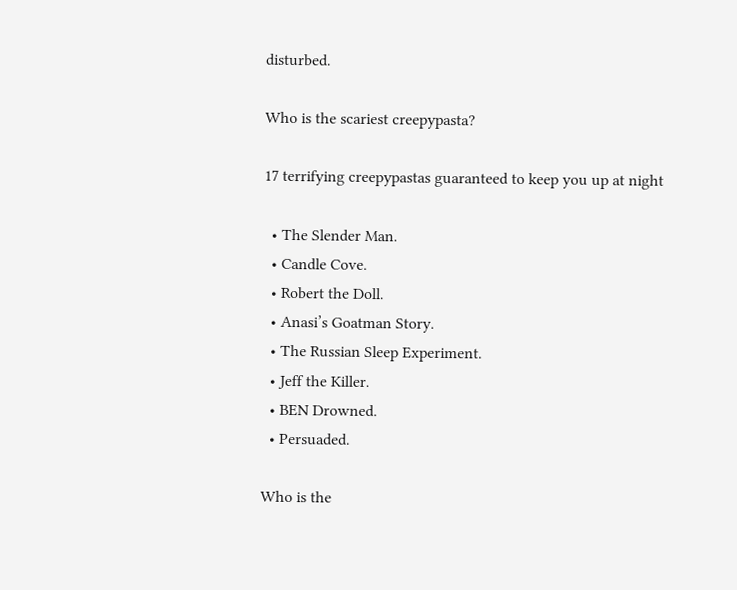disturbed.

Who is the scariest creepypasta?

17 terrifying creepypastas guaranteed to keep you up at night

  • The Slender Man.
  • Candle Cove.
  • Robert the Doll.
  • Anasi’s Goatman Story.
  • The Russian Sleep Experiment.
  • Jeff the Killer.
  • BEN Drowned.
  • Persuaded.

Who is the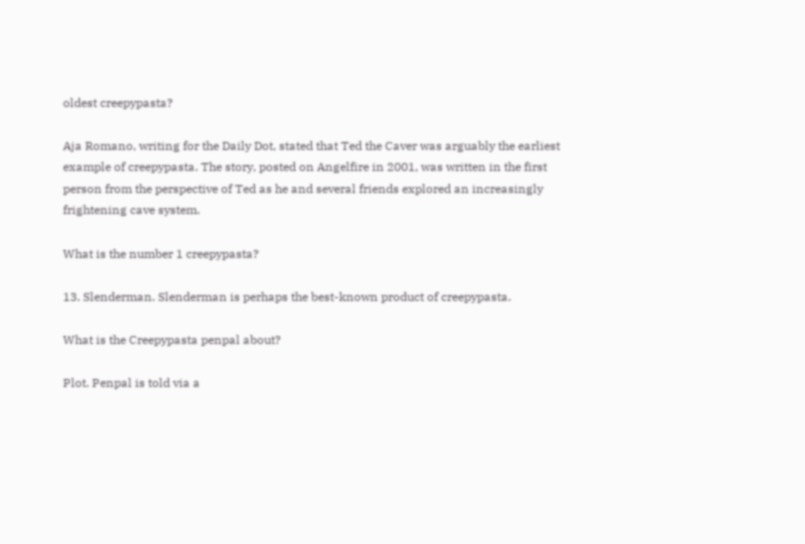oldest creepypasta?

Aja Romano, writing for the Daily Dot, stated that Ted the Caver was arguably the earliest example of creepypasta. The story, posted on Angelfire in 2001, was written in the first person from the perspective of Ted as he and several friends explored an increasingly frightening cave system.

What is the number 1 creepypasta?

13. Slenderman. Slenderman is perhaps the best-known product of creepypasta.

What is the Creepypasta penpal about?

Plot. Penpal is told via a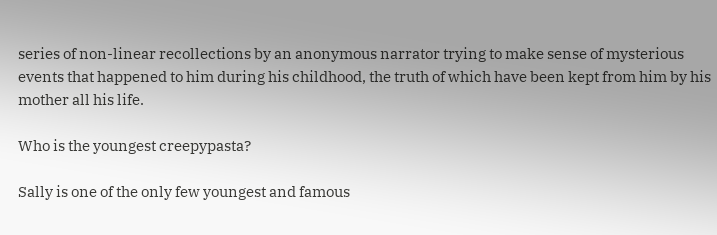series of non-linear recollections by an anonymous narrator trying to make sense of mysterious events that happened to him during his childhood, the truth of which have been kept from him by his mother all his life.

Who is the youngest creepypasta?

Sally is one of the only few youngest and famous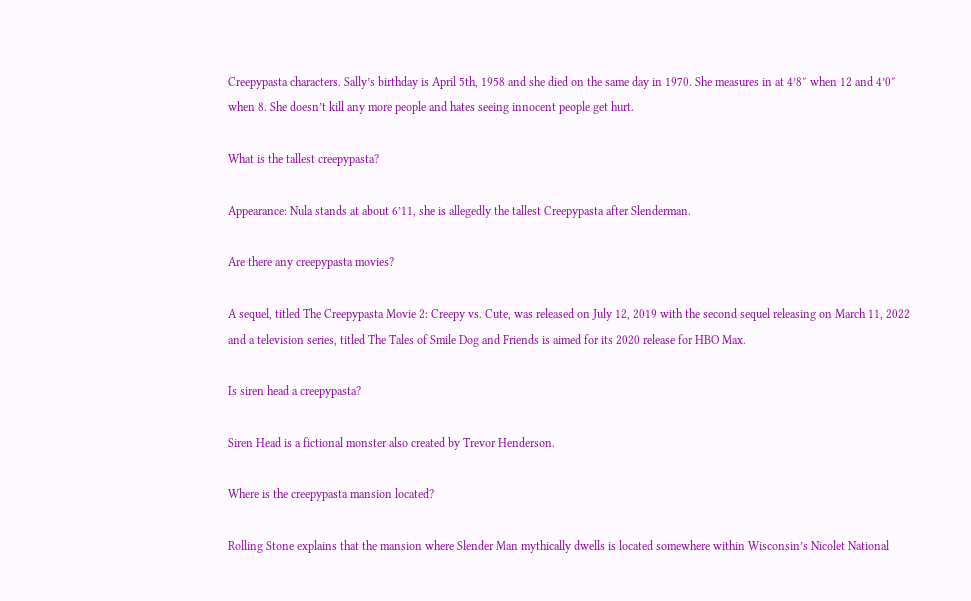Creepypasta characters. Sally’s birthday is April 5th, 1958 and she died on the same day in 1970. She measures in at 4’8″ when 12 and 4’0″ when 8. She doesn’t kill any more people and hates seeing innocent people get hurt.

What is the tallest creepypasta?

Appearance: Nula stands at about 6’11, she is allegedly the tallest Creepypasta after Slenderman.

Are there any creepypasta movies?

A sequel, titled The Creepypasta Movie 2: Creepy vs. Cute, was released on July 12, 2019 with the second sequel releasing on March 11, 2022 and a television series, titled The Tales of Smile Dog and Friends is aimed for its 2020 release for HBO Max.

Is siren head a creepypasta?

Siren Head is a fictional monster also created by Trevor Henderson.

Where is the creepypasta mansion located?

Rolling Stone explains that the mansion where Slender Man mythically dwells is located somewhere within Wisconsin’s Nicolet National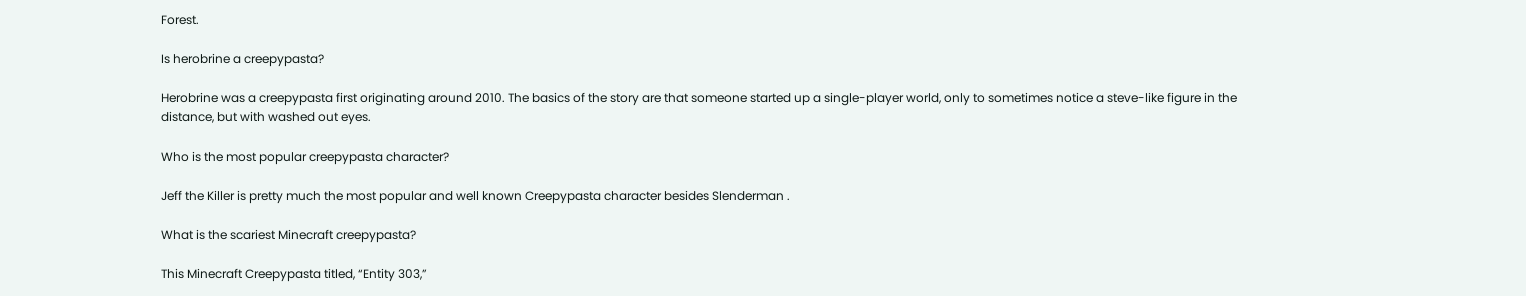Forest.

Is herobrine a creepypasta?

Herobrine was a creepypasta first originating around 2010. The basics of the story are that someone started up a single-player world, only to sometimes notice a steve-like figure in the distance, but with washed out eyes.

Who is the most popular creepypasta character?

Jeff the Killer is pretty much the most popular and well known Creepypasta character besides Slenderman .

What is the scariest Minecraft creepypasta?

This Minecraft Creepypasta titled, “Entity 303,”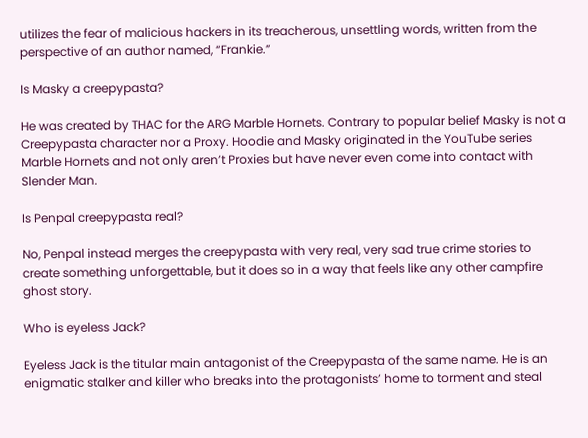utilizes the fear of malicious hackers in its treacherous, unsettling words, written from the perspective of an author named, “Frankie.”

Is Masky a creepypasta?

He was created by THAC for the ARG Marble Hornets. Contrary to popular belief Masky is not a Creepypasta character nor a Proxy. Hoodie and Masky originated in the YouTube series Marble Hornets and not only aren’t Proxies but have never even come into contact with Slender Man.

Is Penpal creepypasta real?

No, Penpal instead merges the creepypasta with very real, very sad true crime stories to create something unforgettable, but it does so in a way that feels like any other campfire ghost story.

Who is eyeless Jack?

Eyeless Jack is the titular main antagonist of the Creepypasta of the same name. He is an enigmatic stalker and killer who breaks into the protagonists’ home to torment and steal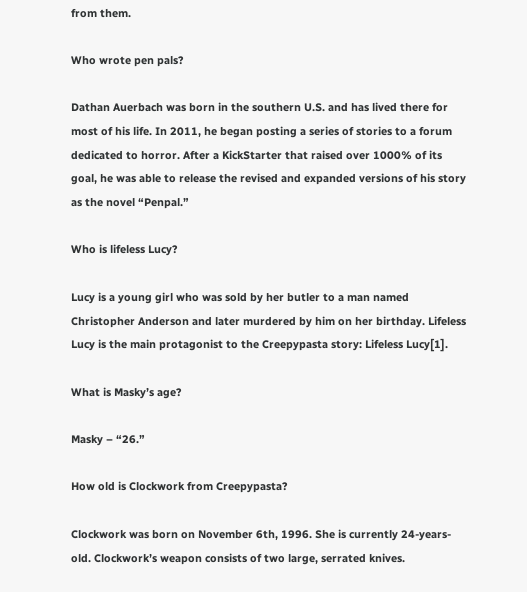from them.

Who wrote pen pals?

Dathan Auerbach was born in the southern U.S. and has lived there for most of his life. In 2011, he began posting a series of stories to a forum dedicated to horror. After a KickStarter that raised over 1000% of its goal, he was able to release the revised and expanded versions of his story as the novel “Penpal.”

Who is lifeless Lucy?

Lucy is a young girl who was sold by her butler to a man named Christopher Anderson and later murdered by him on her birthday. Lifeless Lucy is the main protagonist to the Creepypasta story: Lifeless Lucy[1].

What is Masky’s age?

Masky – “26.”

How old is Clockwork from Creepypasta?

Clockwork was born on November 6th, 1996. She is currently 24-years-old. Clockwork’s weapon consists of two large, serrated knives.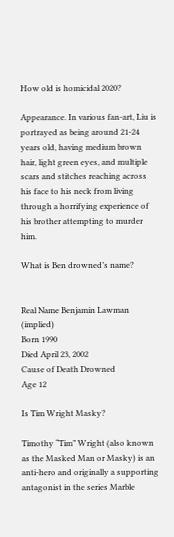How old is homicidal 2020?

Appearance. In various fan-art, Liu is portrayed as being around 21-24 years old, having medium brown hair, light green eyes, and multiple scars and stitches reaching across his face to his neck from living through a horrifying experience of his brother attempting to murder him.

What is Ben drowned’s name?


Real Name Benjamin Lawman (implied)
Born 1990
Died April 23, 2002
Cause of Death Drowned
Age 12

Is Tim Wright Masky?

Timothy “Tim” Wright (also known as the Masked Man or Masky) is an anti-hero and originally a supporting antagonist in the series Marble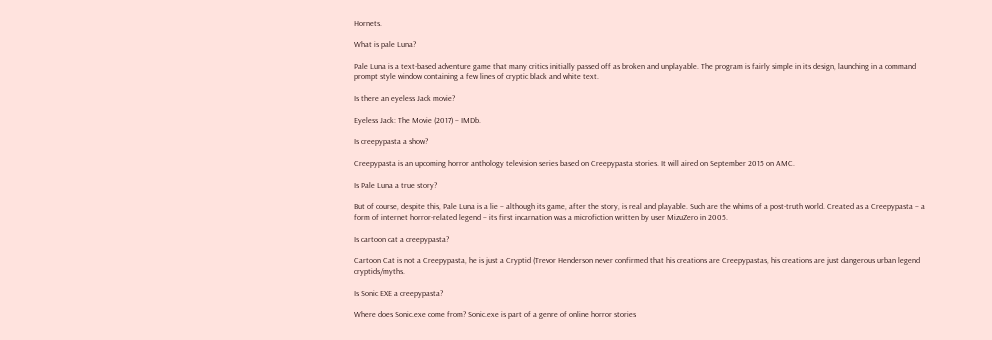Hornets.

What is pale Luna?

Pale Luna is a text-based adventure game that many critics initially passed off as broken and unplayable. The program is fairly simple in its design, launching in a command prompt style window containing a few lines of cryptic black and white text.

Is there an eyeless Jack movie?

Eyeless Jack: The Movie (2017) – IMDb.

Is creepypasta a show?

Creepypasta is an upcoming horror anthology television series based on Creepypasta stories. It will aired on September 2015 on AMC.

Is Pale Luna a true story?

But of course, despite this, Pale Luna is a lie – although its game, after the story, is real and playable. Such are the whims of a post-truth world. Created as a Creepypasta – a form of internet horror-related legend – its first incarnation was a microfiction written by user MizuZero in 2005.

Is cartoon cat a creepypasta?

Cartoon Cat is not a Creepypasta, he is just a Cryptid (Trevor Henderson never confirmed that his creations are Creepypastas, his creations are just dangerous urban legend cryptids/myths.

Is Sonic EXE a creepypasta?

Where does Sonic.exe come from? Sonic.exe is part of a genre of online horror stories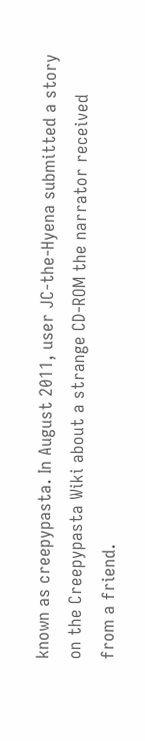known as creepypasta. In August 2011, user JC-the-Hyena submitted a story on the Creepypasta Wiki about a strange CD-ROM the narrator received from a friend.